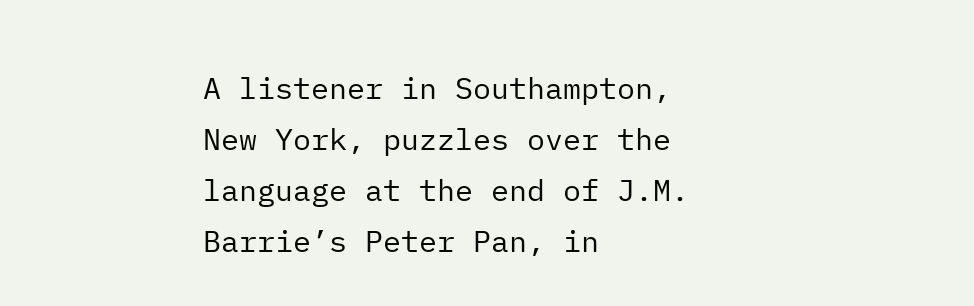A listener in Southampton, New York, puzzles over the language at the end of J.M. Barrie’s Peter Pan, in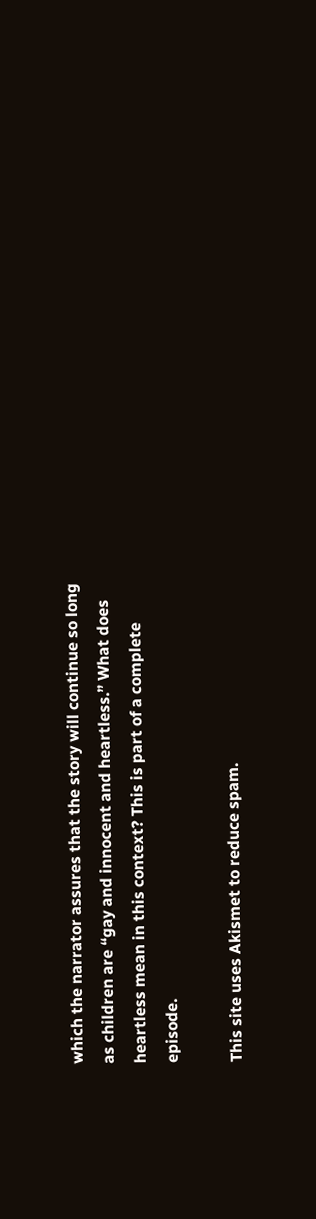which the narrator assures that the story will continue so long as children are “gay and innocent and heartless.” What does heartless mean in this context? This is part of a complete episode.

This site uses Akismet to reduce spam.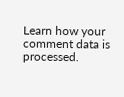Learn how your comment data is processed.